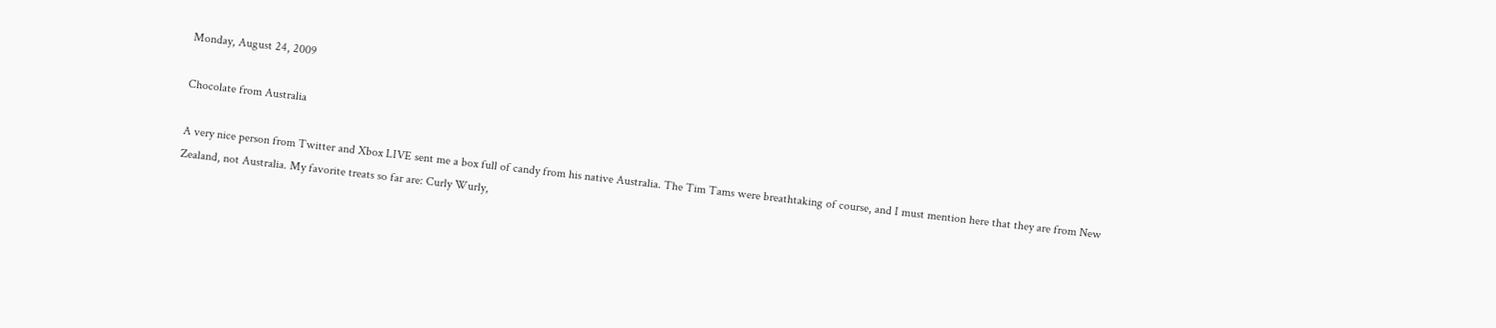Monday, August 24, 2009

Chocolate from Australia

A very nice person from Twitter and Xbox LIVE sent me a box full of candy from his native Australia. The Tim Tams were breathtaking of course, and I must mention here that they are from New Zealand, not Australia. My favorite treats so far are: Curly Wurly,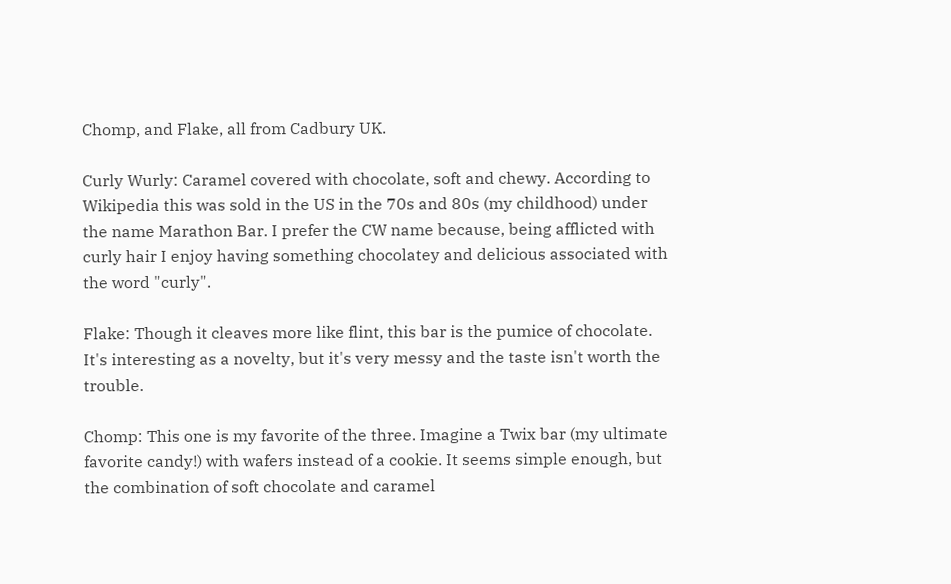Chomp, and Flake, all from Cadbury UK.

Curly Wurly: Caramel covered with chocolate, soft and chewy. According to Wikipedia this was sold in the US in the 70s and 80s (my childhood) under the name Marathon Bar. I prefer the CW name because, being afflicted with curly hair I enjoy having something chocolatey and delicious associated with the word "curly".

Flake: Though it cleaves more like flint, this bar is the pumice of chocolate. It's interesting as a novelty, but it's very messy and the taste isn't worth the trouble.

Chomp: This one is my favorite of the three. Imagine a Twix bar (my ultimate favorite candy!) with wafers instead of a cookie. It seems simple enough, but the combination of soft chocolate and caramel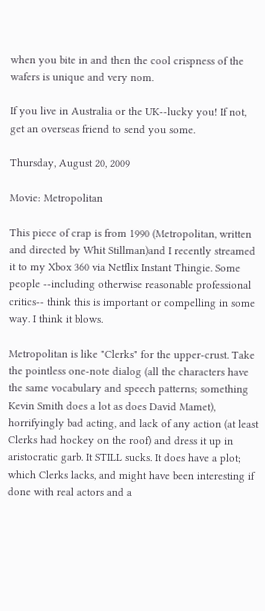when you bite in and then the cool crispness of the wafers is unique and very nom.

If you live in Australia or the UK--lucky you! If not, get an overseas friend to send you some.

Thursday, August 20, 2009

Movie: Metropolitan

This piece of crap is from 1990 (Metropolitan, written and directed by Whit Stillman)and I recently streamed it to my Xbox 360 via Netflix Instant Thingie. Some people --including otherwise reasonable professional critics-- think this is important or compelling in some way. I think it blows.

Metropolitan is like "Clerks" for the upper-crust. Take the pointless one-note dialog (all the characters have the same vocabulary and speech patterns; something Kevin Smith does a lot as does David Mamet), horrifyingly bad acting, and lack of any action (at least Clerks had hockey on the roof) and dress it up in aristocratic garb. It STILL sucks. It does have a plot; which Clerks lacks, and might have been interesting if done with real actors and a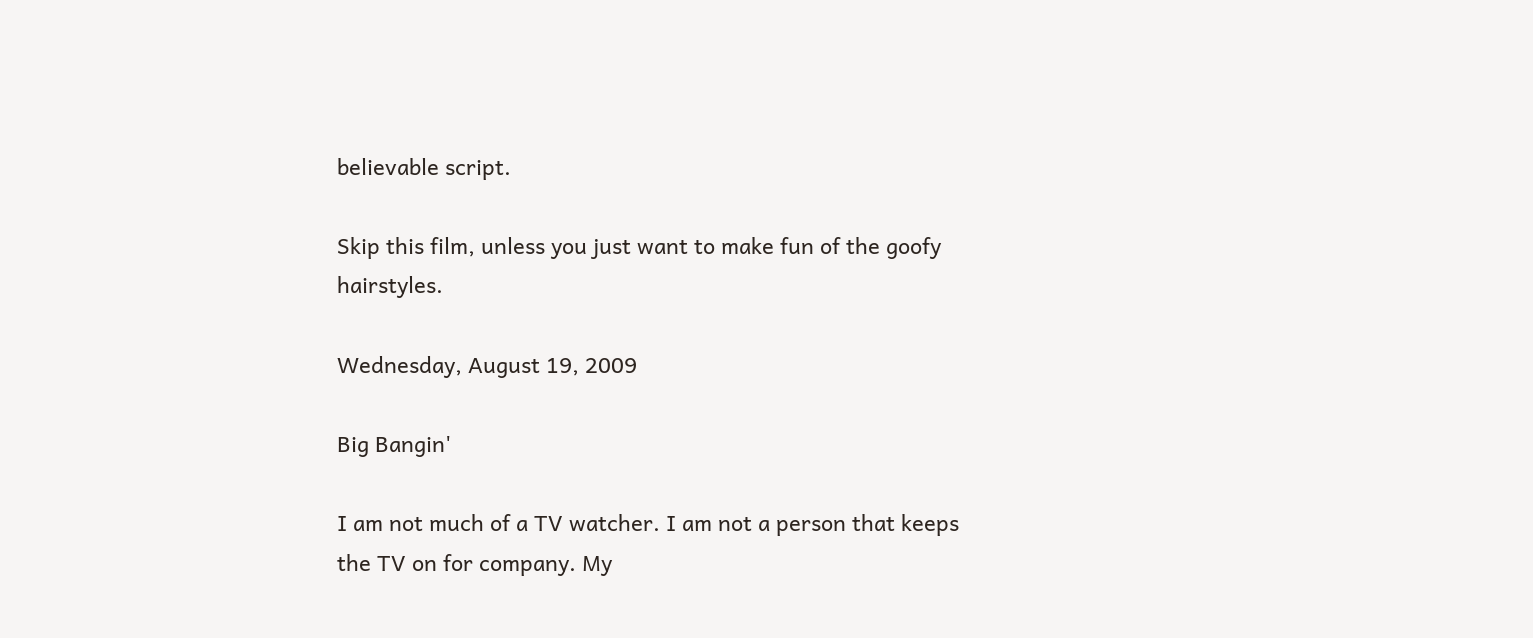believable script.

Skip this film, unless you just want to make fun of the goofy hairstyles.

Wednesday, August 19, 2009

Big Bangin'

I am not much of a TV watcher. I am not a person that keeps the TV on for company. My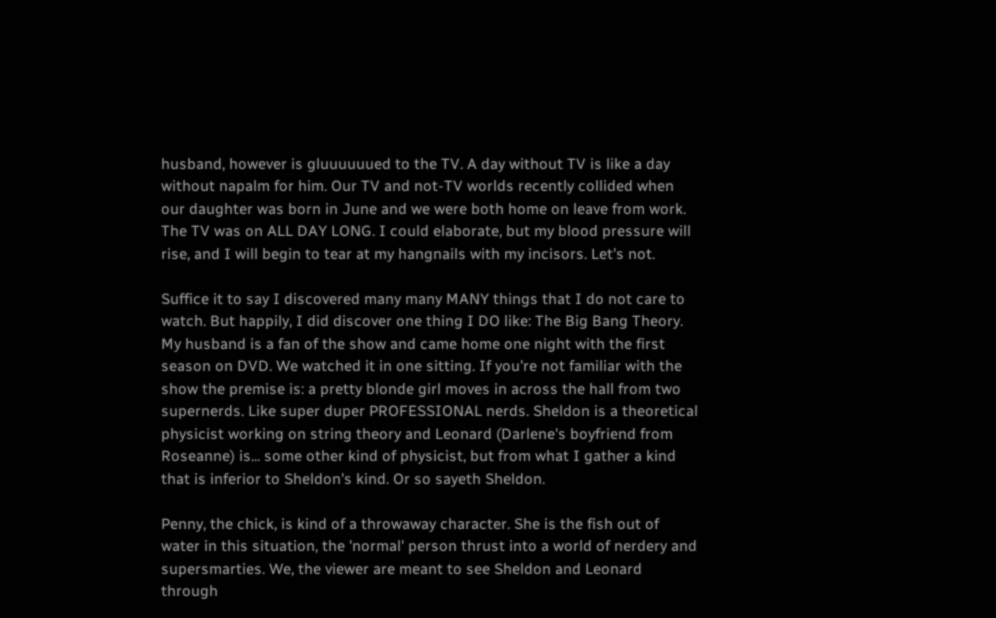husband, however is gluuuuuued to the TV. A day without TV is like a day without napalm for him. Our TV and not-TV worlds recently collided when our daughter was born in June and we were both home on leave from work. The TV was on ALL DAY LONG. I could elaborate, but my blood pressure will rise, and I will begin to tear at my hangnails with my incisors. Let's not.

Suffice it to say I discovered many many MANY things that I do not care to watch. But happily, I did discover one thing I DO like: The Big Bang Theory. My husband is a fan of the show and came home one night with the first season on DVD. We watched it in one sitting. If you're not familiar with the show the premise is: a pretty blonde girl moves in across the hall from two supernerds. Like super duper PROFESSIONAL nerds. Sheldon is a theoretical physicist working on string theory and Leonard (Darlene's boyfriend from Roseanne) is... some other kind of physicist, but from what I gather a kind that is inferior to Sheldon's kind. Or so sayeth Sheldon.

Penny, the chick, is kind of a throwaway character. She is the fish out of water in this situation, the 'normal' person thrust into a world of nerdery and supersmarties. We, the viewer are meant to see Sheldon and Leonard through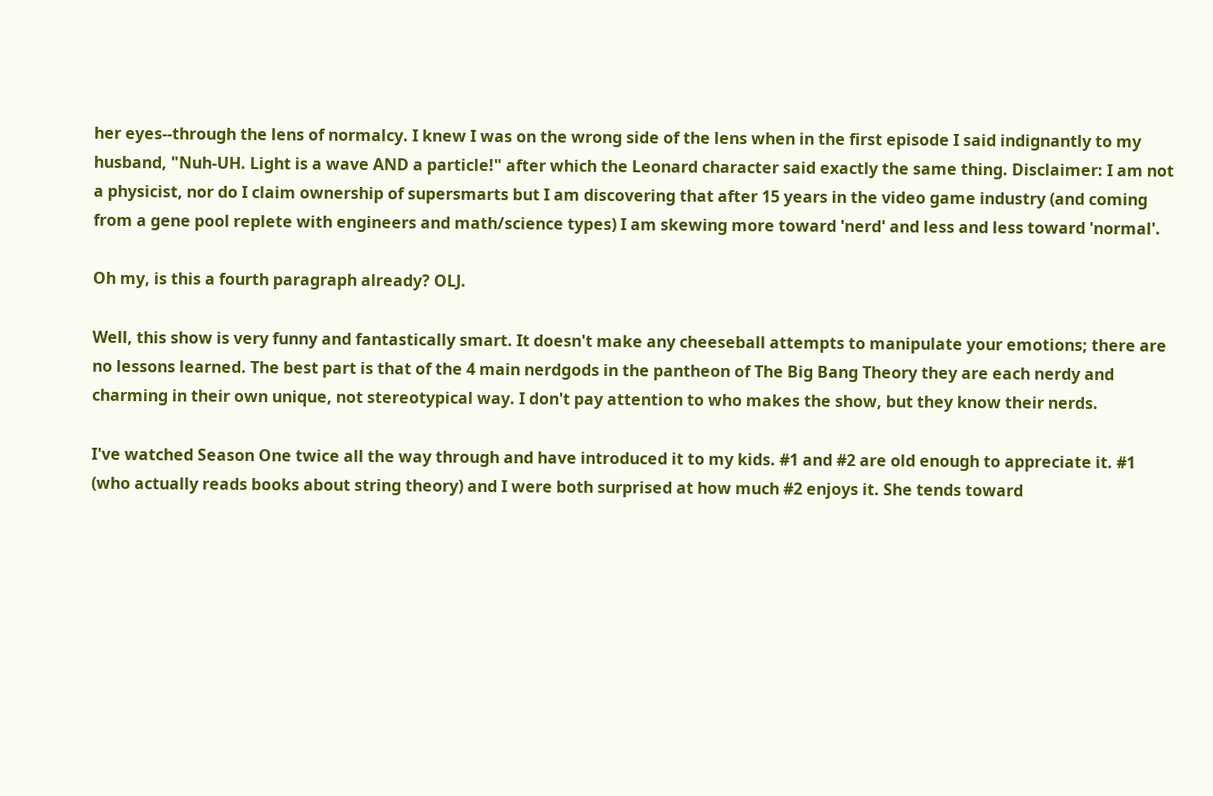her eyes--through the lens of normalcy. I knew I was on the wrong side of the lens when in the first episode I said indignantly to my husband, "Nuh-UH. Light is a wave AND a particle!" after which the Leonard character said exactly the same thing. Disclaimer: I am not a physicist, nor do I claim ownership of supersmarts but I am discovering that after 15 years in the video game industry (and coming from a gene pool replete with engineers and math/science types) I am skewing more toward 'nerd' and less and less toward 'normal'.

Oh my, is this a fourth paragraph already? OLJ.

Well, this show is very funny and fantastically smart. It doesn't make any cheeseball attempts to manipulate your emotions; there are no lessons learned. The best part is that of the 4 main nerdgods in the pantheon of The Big Bang Theory they are each nerdy and charming in their own unique, not stereotypical way. I don't pay attention to who makes the show, but they know their nerds.

I've watched Season One twice all the way through and have introduced it to my kids. #1 and #2 are old enough to appreciate it. #1 (who actually reads books about string theory) and I were both surprised at how much #2 enjoys it. She tends toward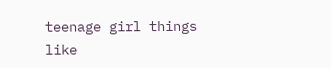teenage girl things like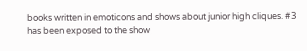books written in emoticons and shows about junior high cliques. #3 has been exposed to the show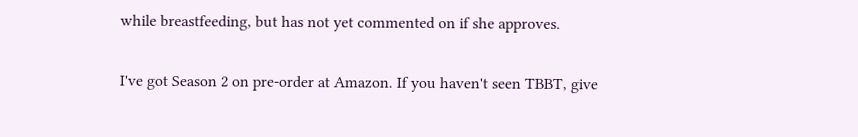while breastfeeding, but has not yet commented on if she approves.

I've got Season 2 on pre-order at Amazon. If you haven't seen TBBT, give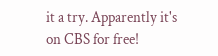it a try. Apparently it's on CBS for free!